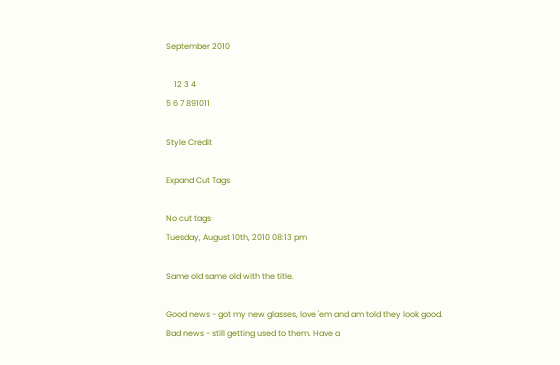September 2010

    12 3 4
5 6 7 891011

Style Credit

Expand Cut Tags

No cut tags
Tuesday, August 10th, 2010 08:13 pm

Same old same old with the title.

Good news - got my new glasses, love 'em and am told they look good. Bad news - still getting used to them. Have a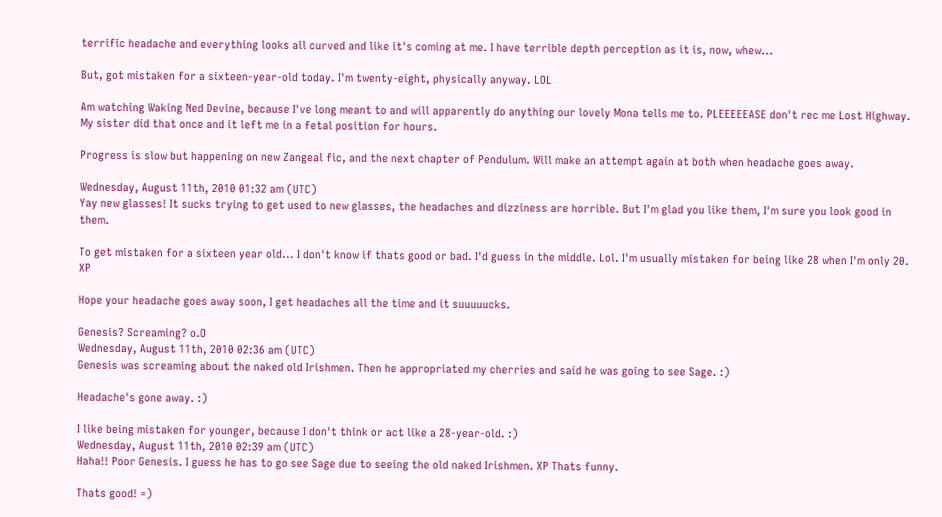terrific headache and everything looks all curved and like it's coming at me. I have terrible depth perception as it is, now, whew...

But, got mistaken for a sixteen-year-old today. I'm twenty-eight, physically anyway. LOL

Am watching Waking Ned Devine, because I've long meant to and will apparently do anything our lovely Mona tells me to. PLEEEEEASE don't rec me Lost Highway. My sister did that once and it left me in a fetal position for hours.

Progress is slow but happening on new Zangeal fic, and the next chapter of Pendulum. Will make an attempt again at both when headache goes away.

Wednesday, August 11th, 2010 01:32 am (UTC)
Yay new glasses! It sucks trying to get used to new glasses, the headaches and dizziness are horrible. But I'm glad you like them, I'm sure you look good in them.

To get mistaken for a sixteen year old... I don't know if thats good or bad. I'd guess in the middle. Lol. I'm usually mistaken for being like 28 when I'm only 20. XP

Hope your headache goes away soon, I get headaches all the time and it suuuuucks.

Genesis? Screaming? o.O
Wednesday, August 11th, 2010 02:36 am (UTC)
Genesis was screaming about the naked old Irishmen. Then he appropriated my cherries and said he was going to see Sage. :)

Headache's gone away. :)

I like being mistaken for younger, because I don't think or act like a 28-year-old. :)
Wednesday, August 11th, 2010 02:39 am (UTC)
Haha!! Poor Genesis. I guess he has to go see Sage due to seeing the old naked Irishmen. XP Thats funny.

Thats good! =)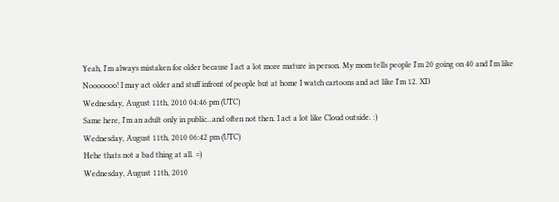Yeah, I'm always mistaken for older because I act a lot more mature in person. My mom tells people I'm 20 going on 40 and I'm like Nooooooo! I may act older and stuff infront of people but at home I watch cartoons and act like I'm 12. XD
Wednesday, August 11th, 2010 04:46 pm (UTC)
Same here, I'm an adult only in public...and often not then. I act a lot like Cloud outside. :)
Wednesday, August 11th, 2010 06:42 pm (UTC)
Hehe thats not a bad thing at all. =)
Wednesday, August 11th, 2010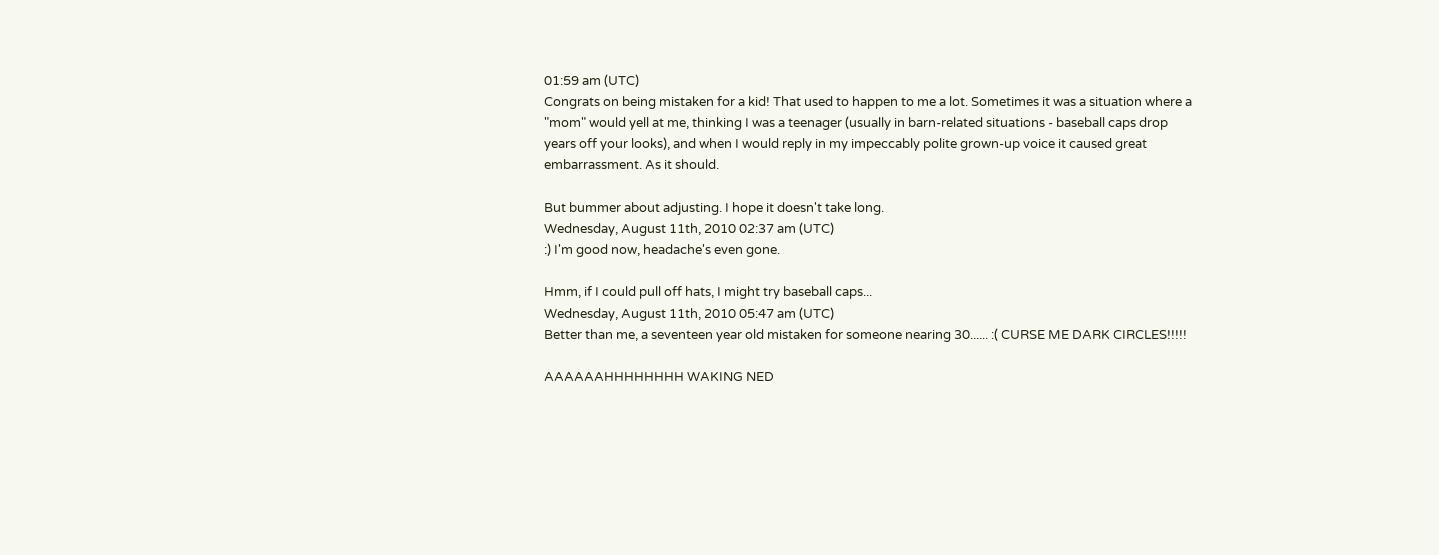01:59 am (UTC)
Congrats on being mistaken for a kid! That used to happen to me a lot. Sometimes it was a situation where a "mom" would yell at me, thinking I was a teenager (usually in barn-related situations - baseball caps drop years off your looks), and when I would reply in my impeccably polite grown-up voice it caused great embarrassment. As it should.

But bummer about adjusting. I hope it doesn't take long.
Wednesday, August 11th, 2010 02:37 am (UTC)
:) I'm good now, headache's even gone.

Hmm, if I could pull off hats, I might try baseball caps...
Wednesday, August 11th, 2010 05:47 am (UTC)
Better than me, a seventeen year old mistaken for someone nearing 30...... :( CURSE ME DARK CIRCLES!!!!!

AAAAAAHHHHHHHH WAKING NED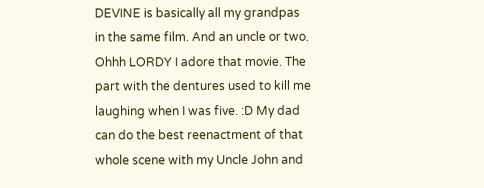DEVINE is basically all my grandpas in the same film. And an uncle or two. Ohhh LORDY I adore that movie. The part with the dentures used to kill me laughing when I was five. :D My dad can do the best reenactment of that whole scene with my Uncle John and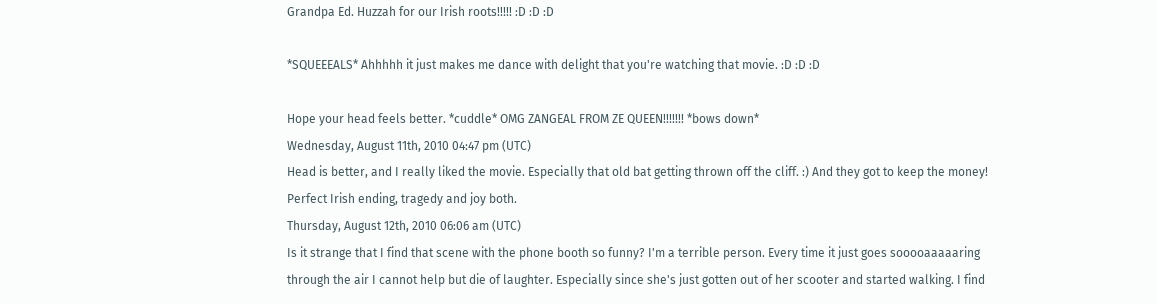Grandpa Ed. Huzzah for our Irish roots!!!!! :D :D :D

*SQUEEEALS* Ahhhhh it just makes me dance with delight that you're watching that movie. :D :D :D

Hope your head feels better. *cuddle* OMG ZANGEAL FROM ZE QUEEN!!!!!!! *bows down*
Wednesday, August 11th, 2010 04:47 pm (UTC)
Head is better, and I really liked the movie. Especially that old bat getting thrown off the cliff. :) And they got to keep the money! Perfect Irish ending, tragedy and joy both.
Thursday, August 12th, 2010 06:06 am (UTC)
Is it strange that I find that scene with the phone booth so funny? I'm a terrible person. Every time it just goes sooooaaaaaring through the air I cannot help but die of laughter. Especially since she's just gotten out of her scooter and started walking. I find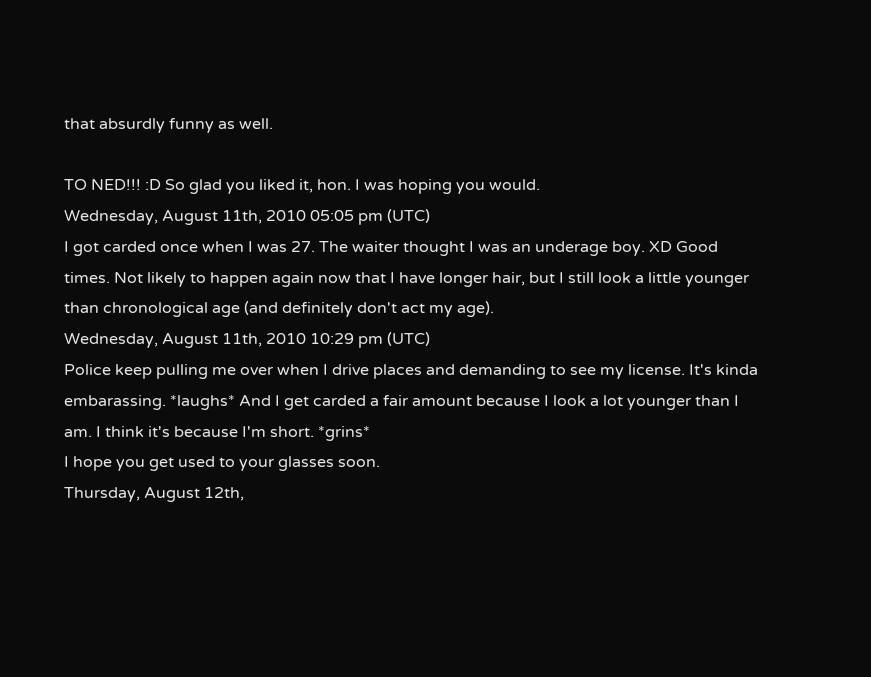that absurdly funny as well.

TO NED!!! :D So glad you liked it, hon. I was hoping you would.
Wednesday, August 11th, 2010 05:05 pm (UTC)
I got carded once when I was 27. The waiter thought I was an underage boy. XD Good times. Not likely to happen again now that I have longer hair, but I still look a little younger than chronological age (and definitely don't act my age).
Wednesday, August 11th, 2010 10:29 pm (UTC)
Police keep pulling me over when I drive places and demanding to see my license. It's kinda embarassing. *laughs* And I get carded a fair amount because I look a lot younger than I am. I think it's because I'm short. *grins*
I hope you get used to your glasses soon.
Thursday, August 12th,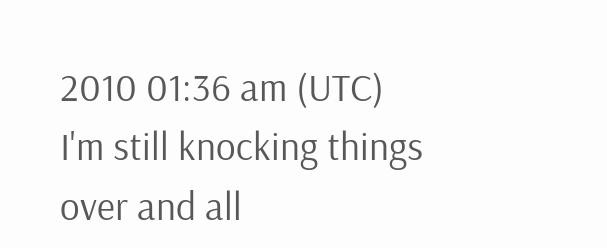2010 01:36 am (UTC)
I'm still knocking things over and all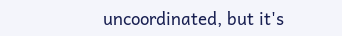uncoordinated, but it's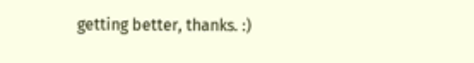getting better, thanks. :)